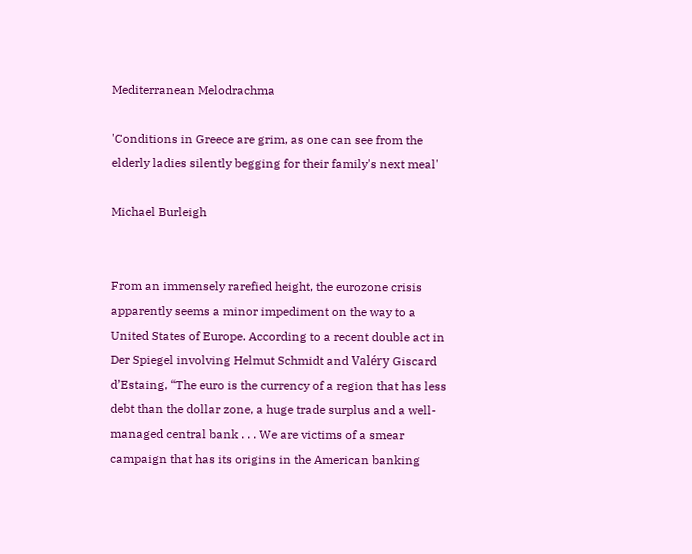Mediterranean Melodrachma

'Conditions in Greece are grim, as one can see from the elderly ladies silently begging for their family's next meal'

Michael Burleigh


From an immensely rarefied height, the eurozone crisis apparently seems a minor impediment on the way to a United States of Europe. According to a recent double act in Der Spiegel involving Helmut Schmidt and Valéry Giscard d’Estaing, “The euro is the currency of a region that has less debt than the dollar zone, a huge trade surplus and a well-managed central bank . . . We are victims of a smear campaign that has its origins in the American banking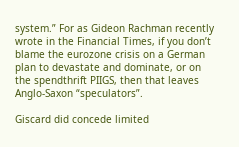system.” For as Gideon Rachman recently wrote in the Financial Times, if you don’t blame the eurozone crisis on a German plan to devastate and dominate, or on the spendthrift PIIGS, then that leaves Anglo-Saxon “speculators”.

Giscard did concede limited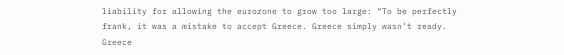liability for allowing the eurozone to grow too large: “To be perfectly frank, it was a mistake to accept Greece. Greece simply wasn’t ready. Greece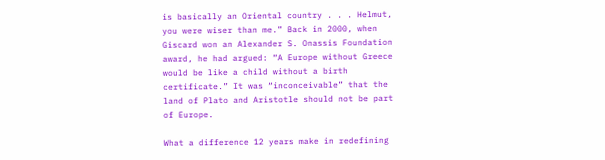is basically an Oriental country . . . Helmut, you were wiser than me.” Back in 2000, when Giscard won an Alexander S. Onassis Foundation award, he had argued: “A Europe without Greece would be like a child without a birth certificate.” It was “inconceivable” that the land of Plato and Aristotle should not be part of Europe.

What a difference 12 years make in redefining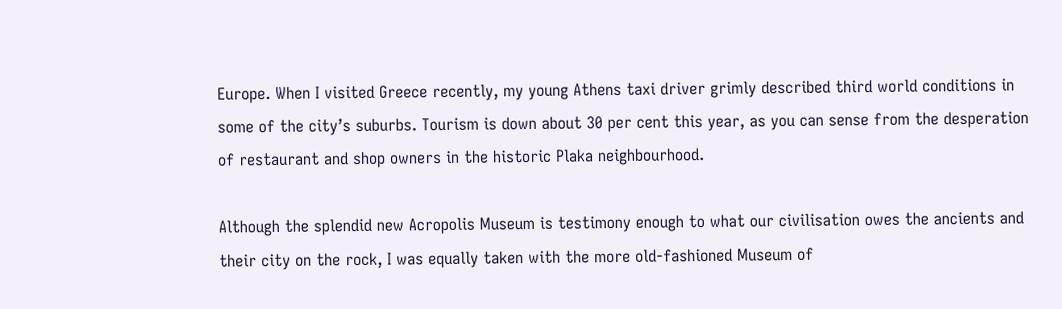Europe. When I visited Greece recently, my young Athens taxi driver grimly described third world conditions in some of the city’s suburbs. Tourism is down about 30 per cent this year, as you can sense from the desperation of restaurant and shop owners in the historic Plaka neighbourhood.

Although the splendid new Acropolis Museum is testimony enough to what our civilisation owes the ancients and their city on the rock, I was equally taken with the more old-fashioned Museum of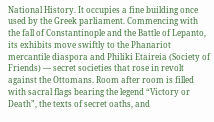National History. It occupies a fine building once used by the Greek parliament. Commencing with the fall of Constantinople and the Battle of Lepanto, its exhibits move swiftly to the Phanariot mercantile diaspora and Philiki Etaireia (Society of Friends) — secret societies that rose in revolt against the Ottomans. Room after room is filled with sacral flags bearing the legend “Victory or Death”, the texts of secret oaths, and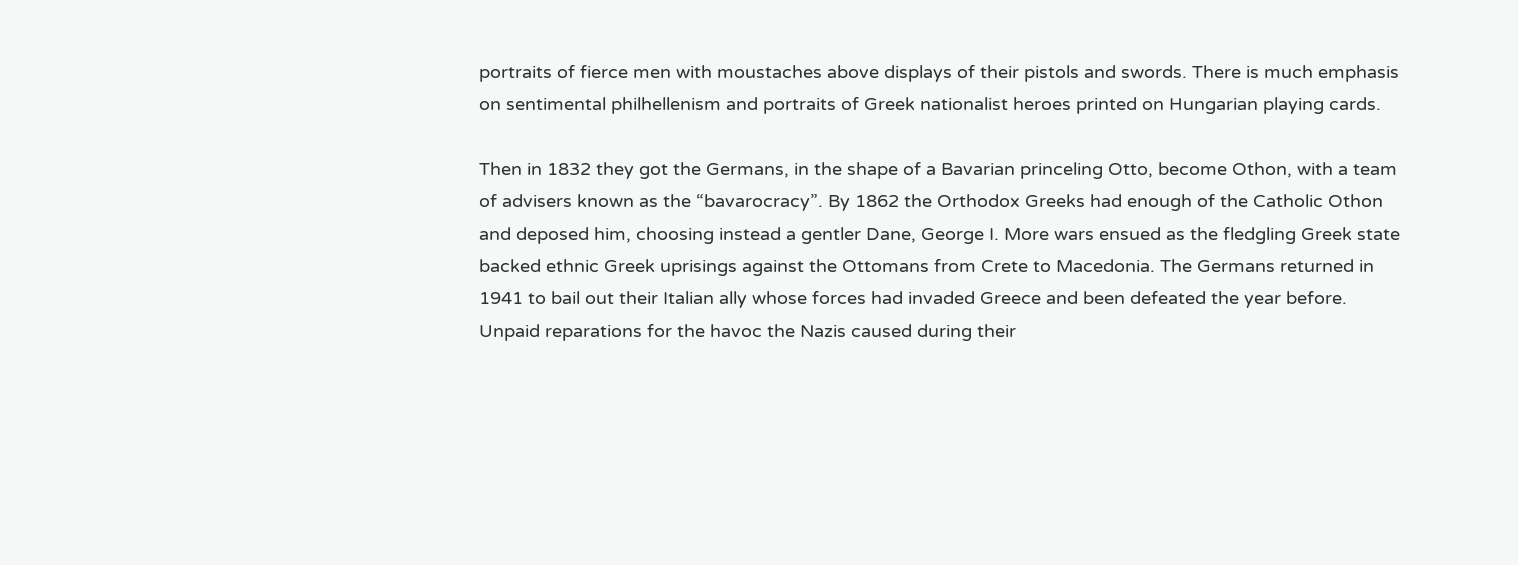portraits of fierce men with moustaches above displays of their pistols and swords. There is much emphasis on sentimental philhellenism and portraits of Greek nationalist heroes printed on Hungarian playing cards.

Then in 1832 they got the Germans, in the shape of a Bavarian princeling Otto, become Othon, with a team of advisers known as the “bavarocracy”. By 1862 the Orthodox Greeks had enough of the Catholic Othon and deposed him, choosing instead a gentler Dane, George I. More wars ensued as the fledgling Greek state backed ethnic Greek uprisings against the Ottomans from Crete to Macedonia. The Germans returned in 1941 to bail out their Italian ally whose forces had invaded Greece and been defeated the year before.  Unpaid reparations for the havoc the Nazis caused during their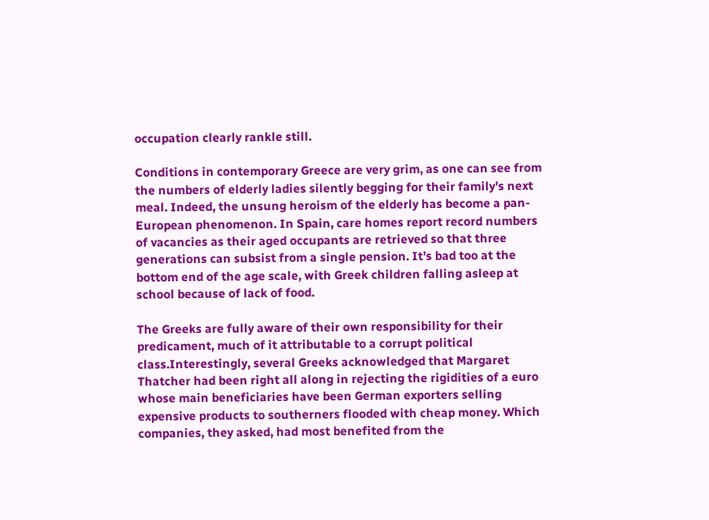occupation clearly rankle still.

Conditions in contemporary Greece are very grim, as one can see from the numbers of elderly ladies silently begging for their family’s next meal. Indeed, the unsung heroism of the elderly has become a pan-European phenomenon. In Spain, care homes report record numbers of vacancies as their aged occupants are retrieved so that three generations can subsist from a single pension. It’s bad too at the bottom end of the age scale, with Greek children falling asleep at school because of lack of food.

The Greeks are fully aware of their own responsibility for their predicament, much of it attributable to a corrupt political class.Interestingly, several Greeks acknowledged that Margaret Thatcher had been right all along in rejecting the rigidities of a euro whose main beneficiaries have been German exporters selling expensive products to southerners flooded with cheap money. Which companies, they asked, had most benefited from the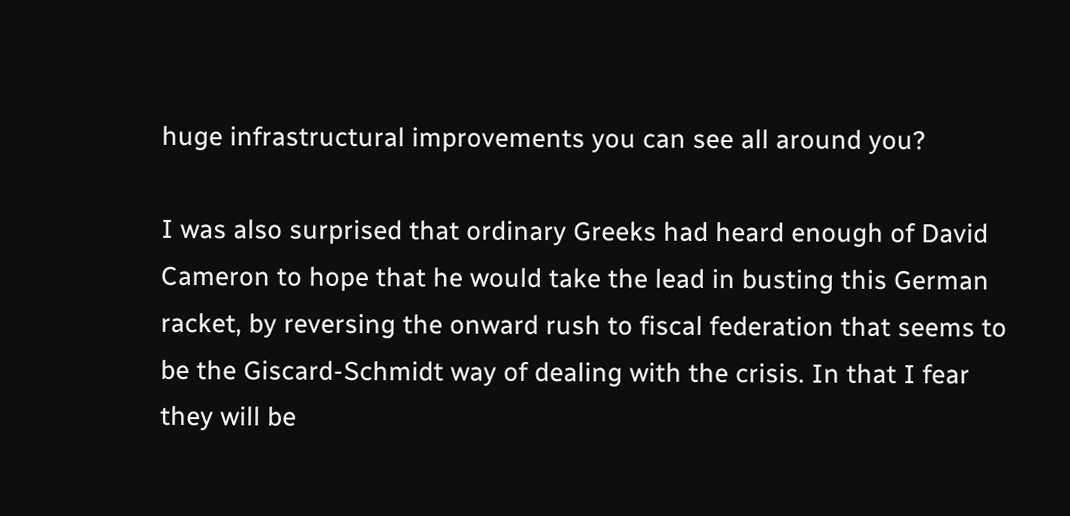huge infrastructural improvements you can see all around you?

I was also surprised that ordinary Greeks had heard enough of David Cameron to hope that he would take the lead in busting this German racket, by reversing the onward rush to fiscal federation that seems to be the Giscard-Schmidt way of dealing with the crisis. In that I fear they will be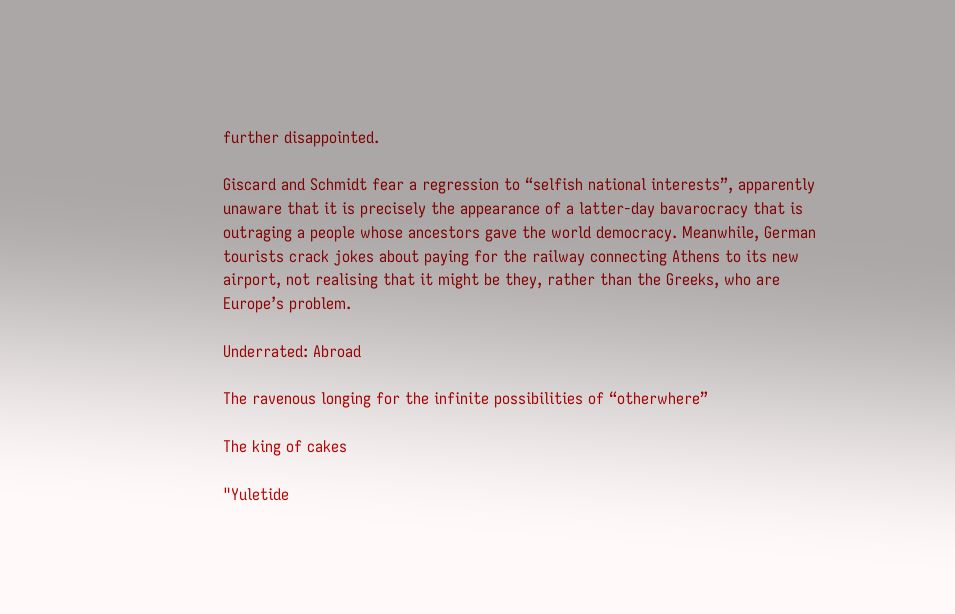further disappointed.

Giscard and Schmidt fear a regression to “selfish national interests”, apparently unaware that it is precisely the appearance of a latter-day bavarocracy that is outraging a people whose ancestors gave the world democracy. Meanwhile, German tourists crack jokes about paying for the railway connecting Athens to its new airport, not realising that it might be they, rather than the Greeks, who are Europe’s problem.

Underrated: Abroad

The ravenous longing for the infinite possibilities of “otherwhere”

The king of cakes

"Yuletide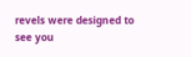revels were designed to see you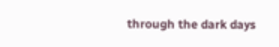through the dark days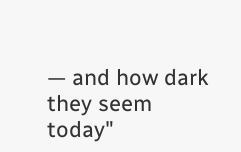— and how dark they seem today"